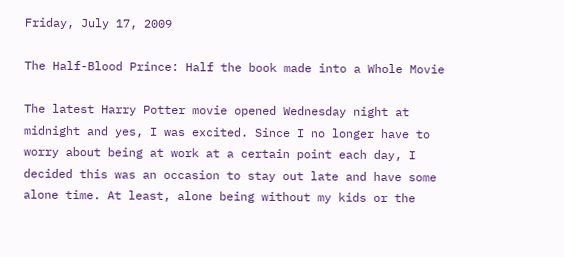Friday, July 17, 2009

The Half-Blood Prince: Half the book made into a Whole Movie

The latest Harry Potter movie opened Wednesday night at midnight and yes, I was excited. Since I no longer have to worry about being at work at a certain point each day, I decided this was an occasion to stay out late and have some alone time. At least, alone being without my kids or the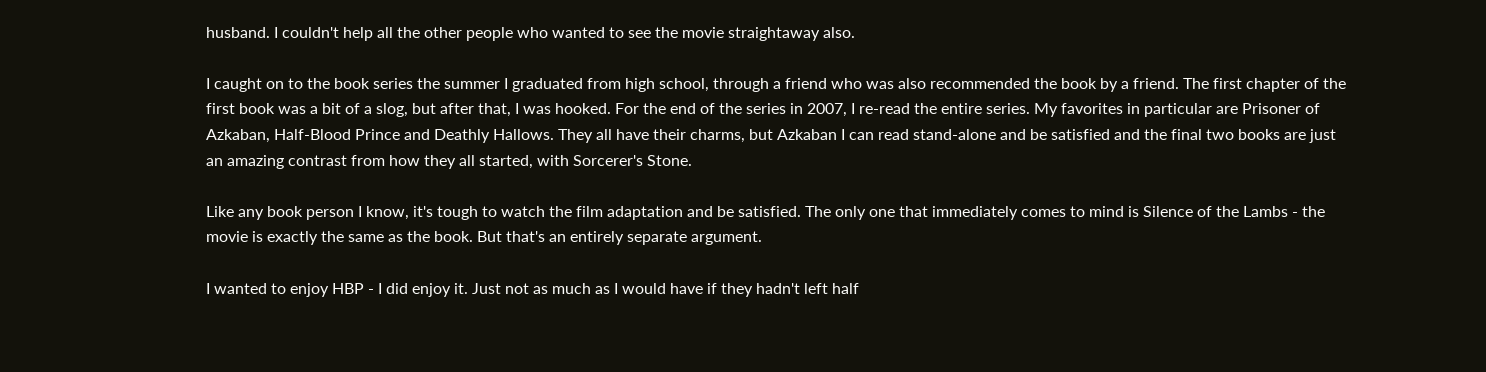husband. I couldn't help all the other people who wanted to see the movie straightaway also.

I caught on to the book series the summer I graduated from high school, through a friend who was also recommended the book by a friend. The first chapter of the first book was a bit of a slog, but after that, I was hooked. For the end of the series in 2007, I re-read the entire series. My favorites in particular are Prisoner of Azkaban, Half-Blood Prince and Deathly Hallows. They all have their charms, but Azkaban I can read stand-alone and be satisfied and the final two books are just an amazing contrast from how they all started, with Sorcerer's Stone.

Like any book person I know, it's tough to watch the film adaptation and be satisfied. The only one that immediately comes to mind is Silence of the Lambs - the movie is exactly the same as the book. But that's an entirely separate argument.

I wanted to enjoy HBP - I did enjoy it. Just not as much as I would have if they hadn't left half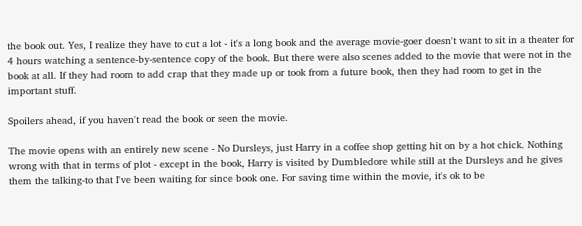the book out. Yes, I realize they have to cut a lot - it's a long book and the average movie-goer doesn't want to sit in a theater for 4 hours watching a sentence-by-sentence copy of the book. But there were also scenes added to the movie that were not in the book at all. If they had room to add crap that they made up or took from a future book, then they had room to get in the important stuff.

Spoilers ahead, if you haven't read the book or seen the movie.

The movie opens with an entirely new scene - No Dursleys, just Harry in a coffee shop getting hit on by a hot chick. Nothing wrong with that in terms of plot - except in the book, Harry is visited by Dumbledore while still at the Dursleys and he gives them the talking-to that I've been waiting for since book one. For saving time within the movie, it's ok to be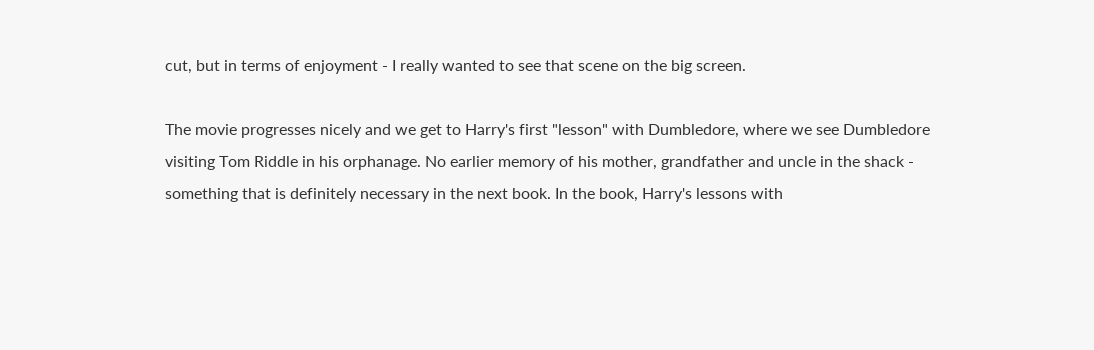cut, but in terms of enjoyment - I really wanted to see that scene on the big screen.

The movie progresses nicely and we get to Harry's first "lesson" with Dumbledore, where we see Dumbledore visiting Tom Riddle in his orphanage. No earlier memory of his mother, grandfather and uncle in the shack - something that is definitely necessary in the next book. In the book, Harry's lessons with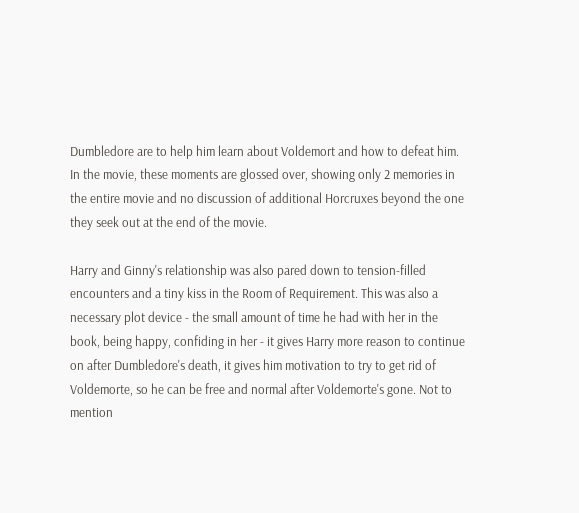Dumbledore are to help him learn about Voldemort and how to defeat him. In the movie, these moments are glossed over, showing only 2 memories in the entire movie and no discussion of additional Horcruxes beyond the one they seek out at the end of the movie.

Harry and Ginny's relationship was also pared down to tension-filled encounters and a tiny kiss in the Room of Requirement. This was also a necessary plot device - the small amount of time he had with her in the book, being happy, confiding in her - it gives Harry more reason to continue on after Dumbledore's death, it gives him motivation to try to get rid of Voldemorte, so he can be free and normal after Voldemorte's gone. Not to mention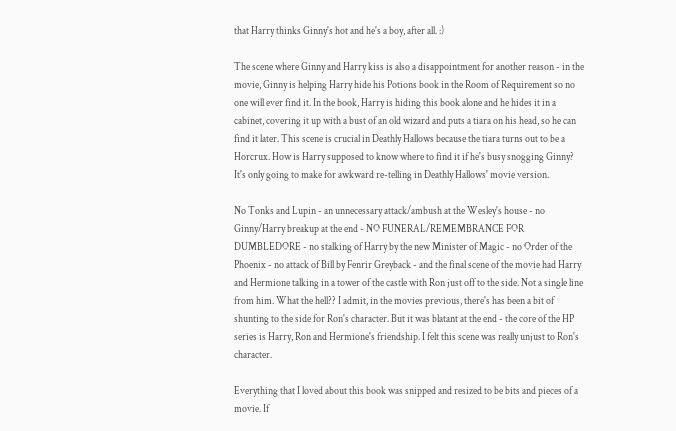that Harry thinks Ginny's hot and he's a boy, after all. :)

The scene where Ginny and Harry kiss is also a disappointment for another reason - in the movie, Ginny is helping Harry hide his Potions book in the Room of Requirement so no one will ever find it. In the book, Harry is hiding this book alone and he hides it in a cabinet, covering it up with a bust of an old wizard and puts a tiara on his head, so he can find it later. This scene is crucial in Deathly Hallows because the tiara turns out to be a Horcrux. How is Harry supposed to know where to find it if he's busy snogging Ginny? It's only going to make for awkward re-telling in Deathly Hallows' movie version.

No Tonks and Lupin - an unnecessary attack/ambush at the Wesley's house - no Ginny/Harry breakup at the end - NO FUNERAL/REMEMBRANCE FOR DUMBLEDORE - no stalking of Harry by the new Minister of Magic - no Order of the Phoenix - no attack of Bill by Fenrir Greyback - and the final scene of the movie had Harry and Hermione talking in a tower of the castle with Ron just off to the side. Not a single line from him. What the hell?? I admit, in the movies previous, there's has been a bit of shunting to the side for Ron's character. But it was blatant at the end - the core of the HP series is Harry, Ron and Hermione's friendship. I felt this scene was really unjust to Ron's character.

Everything that I loved about this book was snipped and resized to be bits and pieces of a movie. If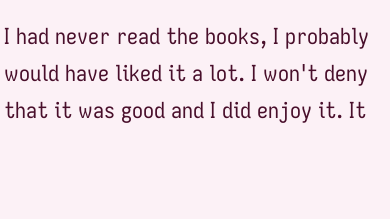I had never read the books, I probably would have liked it a lot. I won't deny that it was good and I did enjoy it. It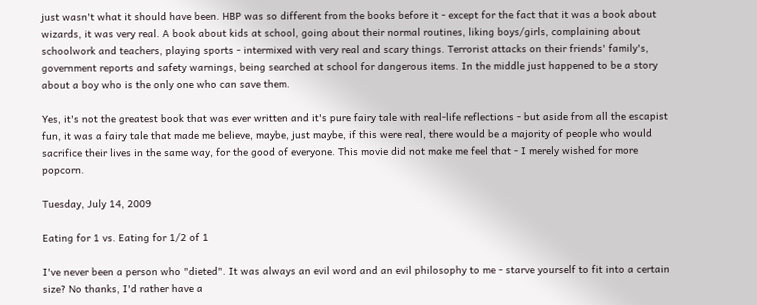just wasn't what it should have been. HBP was so different from the books before it - except for the fact that it was a book about wizards, it was very real. A book about kids at school, going about their normal routines, liking boys/girls, complaining about schoolwork and teachers, playing sports - intermixed with very real and scary things. Terrorist attacks on their friends' family's, government reports and safety warnings, being searched at school for dangerous items. In the middle just happened to be a story about a boy who is the only one who can save them.

Yes, it's not the greatest book that was ever written and it's pure fairy tale with real-life reflections - but aside from all the escapist fun, it was a fairy tale that made me believe, maybe, just maybe, if this were real, there would be a majority of people who would sacrifice their lives in the same way, for the good of everyone. This movie did not make me feel that - I merely wished for more popcorn.

Tuesday, July 14, 2009

Eating for 1 vs. Eating for 1/2 of 1

I've never been a person who "dieted". It was always an evil word and an evil philosophy to me - starve yourself to fit into a certain size? No thanks, I'd rather have a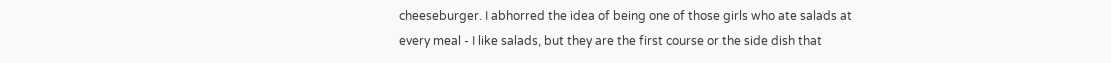cheeseburger. I abhorred the idea of being one of those girls who ate salads at every meal - I like salads, but they are the first course or the side dish that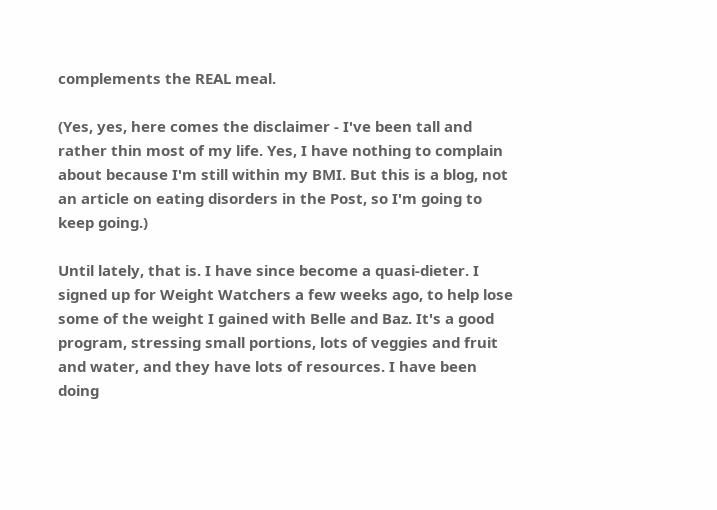complements the REAL meal.

(Yes, yes, here comes the disclaimer - I've been tall and rather thin most of my life. Yes, I have nothing to complain about because I'm still within my BMI. But this is a blog, not an article on eating disorders in the Post, so I'm going to keep going.)

Until lately, that is. I have since become a quasi-dieter. I signed up for Weight Watchers a few weeks ago, to help lose some of the weight I gained with Belle and Baz. It's a good program, stressing small portions, lots of veggies and fruit and water, and they have lots of resources. I have been doing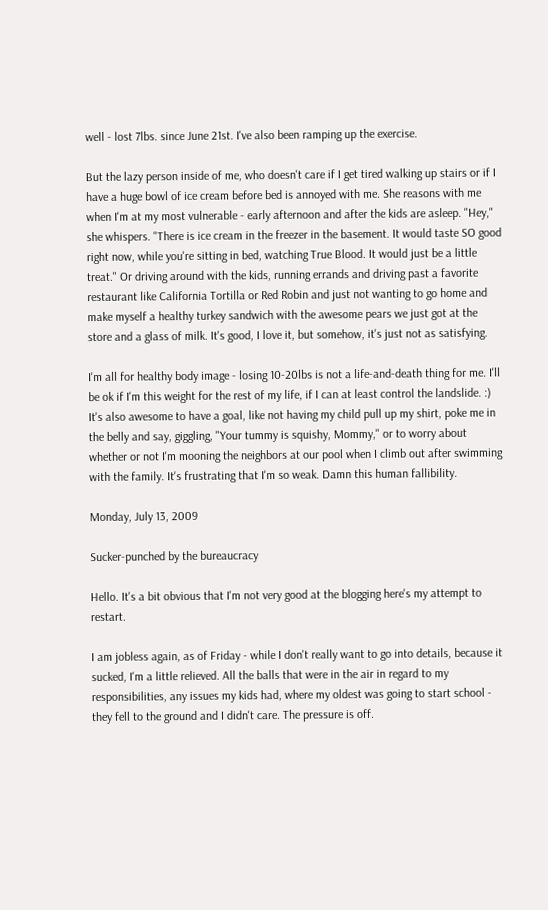well - lost 7lbs. since June 21st. I've also been ramping up the exercise.

But the lazy person inside of me, who doesn't care if I get tired walking up stairs or if I have a huge bowl of ice cream before bed is annoyed with me. She reasons with me when I'm at my most vulnerable - early afternoon and after the kids are asleep. "Hey," she whispers. "There is ice cream in the freezer in the basement. It would taste SO good right now, while you're sitting in bed, watching True Blood. It would just be a little treat." Or driving around with the kids, running errands and driving past a favorite restaurant like California Tortilla or Red Robin and just not wanting to go home and make myself a healthy turkey sandwich with the awesome pears we just got at the store and a glass of milk. It's good, I love it, but somehow, it's just not as satisfying.

I'm all for healthy body image - losing 10-20lbs is not a life-and-death thing for me. I'll be ok if I'm this weight for the rest of my life, if I can at least control the landslide. :) It's also awesome to have a goal, like not having my child pull up my shirt, poke me in the belly and say, giggling, "Your tummy is squishy, Mommy," or to worry about whether or not I'm mooning the neighbors at our pool when I climb out after swimming with the family. It's frustrating that I'm so weak. Damn this human fallibility.

Monday, July 13, 2009

Sucker-punched by the bureaucracy

Hello. It's a bit obvious that I'm not very good at the blogging here's my attempt to restart.

I am jobless again, as of Friday - while I don't really want to go into details, because it sucked, I'm a little relieved. All the balls that were in the air in regard to my responsibilities, any issues my kids had, where my oldest was going to start school - they fell to the ground and I didn't care. The pressure is off.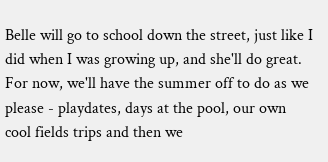Belle will go to school down the street, just like I did when I was growing up, and she'll do great. For now, we'll have the summer off to do as we please - playdates, days at the pool, our own cool fields trips and then we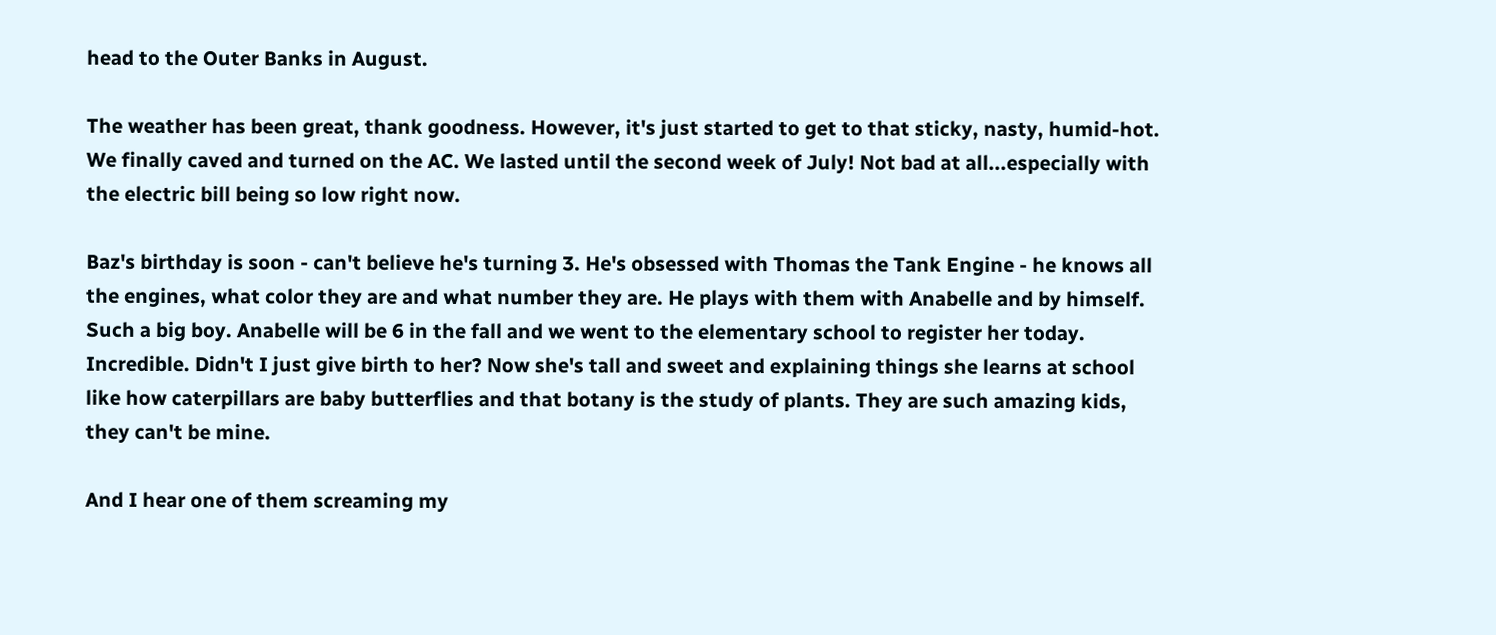head to the Outer Banks in August.

The weather has been great, thank goodness. However, it's just started to get to that sticky, nasty, humid-hot. We finally caved and turned on the AC. We lasted until the second week of July! Not bad at all...especially with the electric bill being so low right now.

Baz's birthday is soon - can't believe he's turning 3. He's obsessed with Thomas the Tank Engine - he knows all the engines, what color they are and what number they are. He plays with them with Anabelle and by himself. Such a big boy. Anabelle will be 6 in the fall and we went to the elementary school to register her today. Incredible. Didn't I just give birth to her? Now she's tall and sweet and explaining things she learns at school like how caterpillars are baby butterflies and that botany is the study of plants. They are such amazing kids, they can't be mine.

And I hear one of them screaming my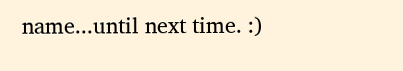name...until next time. :)